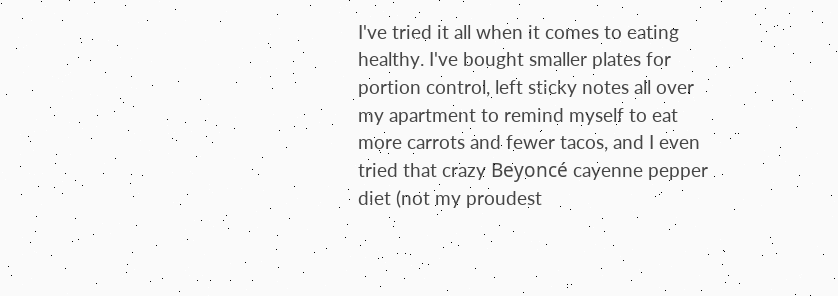I've tried it all when it comes to eating healthy. I've bought smaller plates for portion control, left sticky notes all over my apartment to remind myself to eat more carrots and fewer tacos, and I even tried that crazy Beyoncé cayenne pepper diet (not my proudest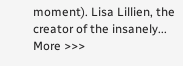moment). Lisa Lillien, the creator of the insanely... More >>>